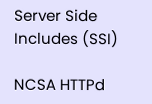Server Side Includes (SSI)

NCSA HTTPd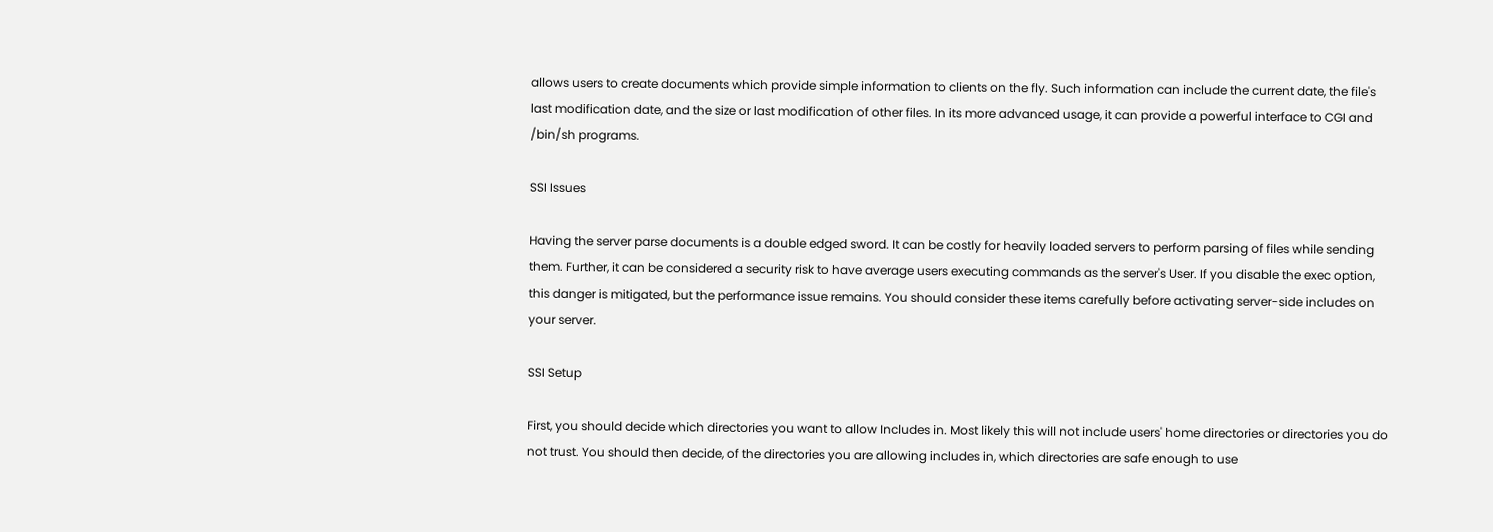allows users to create documents which provide simple information to clients on the fly. Such information can include the current date, the file's last modification date, and the size or last modification of other files. In its more advanced usage, it can provide a powerful interface to CGI and /bin/sh programs.

SSI Issues

Having the server parse documents is a double edged sword. It can be costly for heavily loaded servers to perform parsing of files while sending them. Further, it can be considered a security risk to have average users executing commands as the server's User. If you disable the exec option, this danger is mitigated, but the performance issue remains. You should consider these items carefully before activating server-side includes on your server.

SSI Setup

First, you should decide which directories you want to allow Includes in. Most likely this will not include users' home directories or directories you do not trust. You should then decide, of the directories you are allowing includes in, which directories are safe enough to use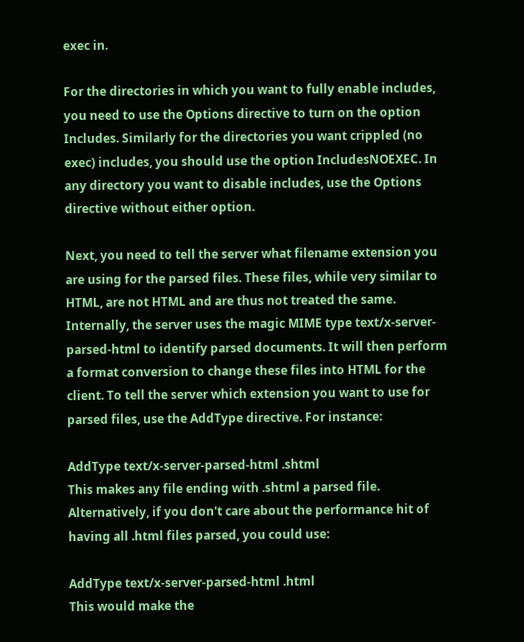exec in.

For the directories in which you want to fully enable includes, you need to use the Options directive to turn on the option Includes. Similarly for the directories you want crippled (no exec) includes, you should use the option IncludesNOEXEC. In any directory you want to disable includes, use the Options directive without either option.

Next, you need to tell the server what filename extension you are using for the parsed files. These files, while very similar to HTML, are not HTML and are thus not treated the same. Internally, the server uses the magic MIME type text/x-server-parsed-html to identify parsed documents. It will then perform a format conversion to change these files into HTML for the client. To tell the server which extension you want to use for parsed files, use the AddType directive. For instance:

AddType text/x-server-parsed-html .shtml
This makes any file ending with .shtml a parsed file. Alternatively, if you don't care about the performance hit of having all .html files parsed, you could use:

AddType text/x-server-parsed-html .html
This would make the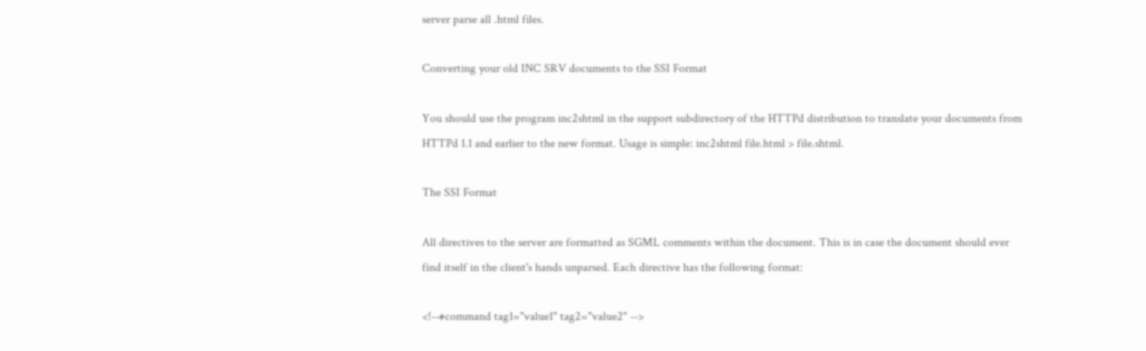server parse all .html files.

Converting your old INC SRV documents to the SSI Format

You should use the program inc2shtml in the support subdirectory of the HTTPd distribution to translate your documents from HTTPd 1.1 and earlier to the new format. Usage is simple: inc2shtml file.html > file.shtml.

The SSI Format

All directives to the server are formatted as SGML comments within the document. This is in case the document should ever find itself in the client's hands unparsed. Each directive has the following format:

<!--#command tag1="value1" tag2="value2" -->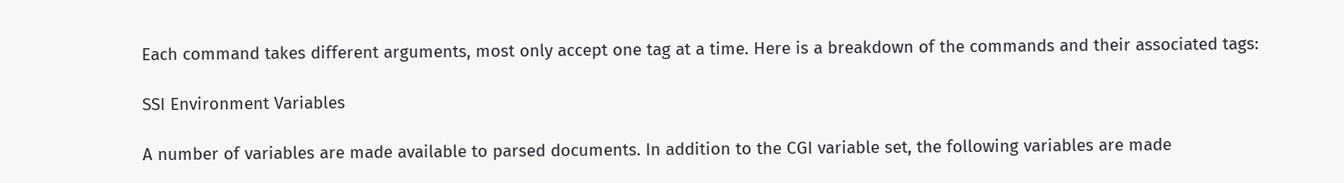Each command takes different arguments, most only accept one tag at a time. Here is a breakdown of the commands and their associated tags:

SSI Environment Variables

A number of variables are made available to parsed documents. In addition to the CGI variable set, the following variables are made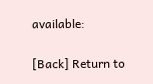available:

[Back] Return to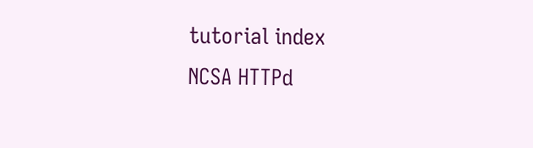tutorial index
NCSA HTTPd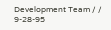Development Team / / 9-28-95